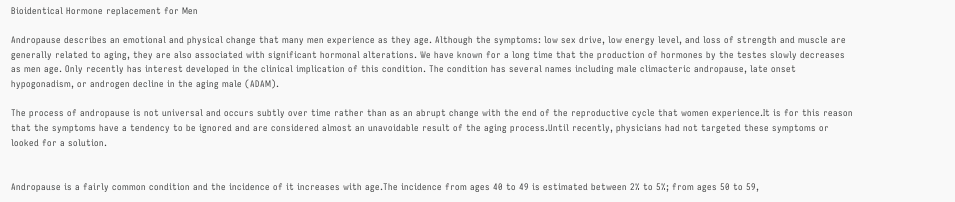Bioidentical Hormone replacement for Men

Andropause describes an emotional and physical change that many men experience as they age. Although the symptoms: low sex drive, low energy level, and loss of strength and muscle are generally related to aging, they are also associated with significant hormonal alterations. We have known for a long time that the production of hormones by the testes slowly decreases as men age. Only recently has interest developed in the clinical implication of this condition. The condition has several names including male climacteric andropause, late onset hypogonadism, or androgen decline in the aging male (ADAM).

The process of andropause is not universal and occurs subtly over time rather than as an abrupt change with the end of the reproductive cycle that women experience.It is for this reason that the symptoms have a tendency to be ignored and are considered almost an unavoidable result of the aging process.Until recently, physicians had not targeted these symptoms or looked for a solution.


Andropause is a fairly common condition and the incidence of it increases with age.The incidence from ages 40 to 49 is estimated between 2% to 5%; from ages 50 to 59,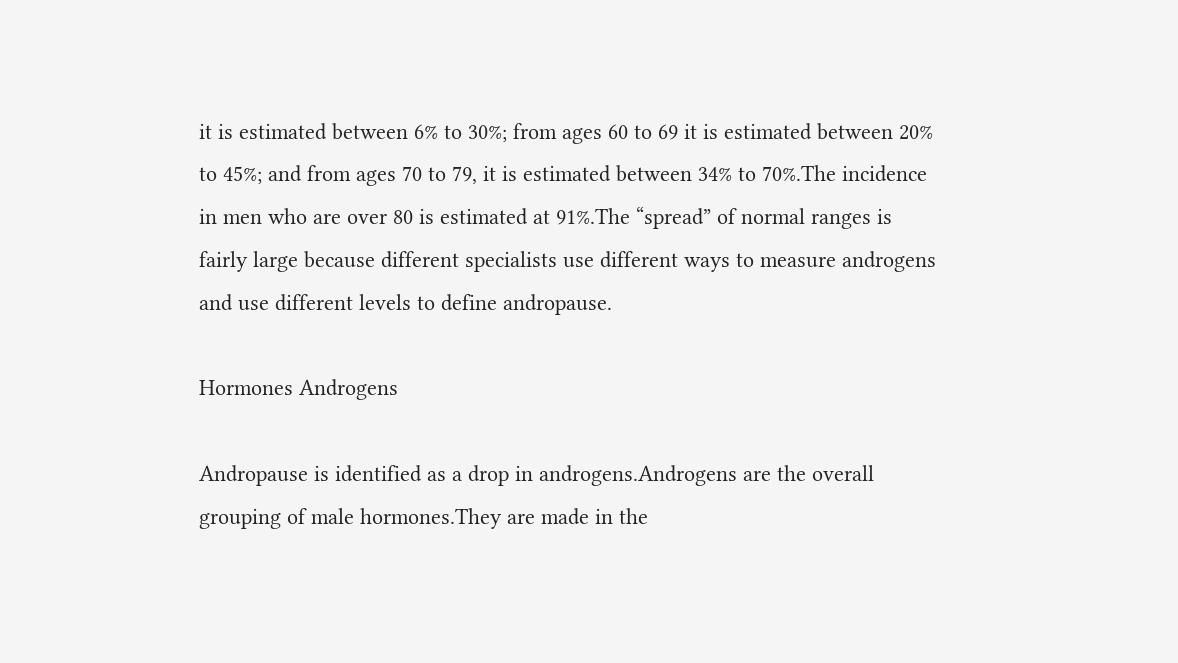it is estimated between 6% to 30%; from ages 60 to 69 it is estimated between 20% to 45%; and from ages 70 to 79, it is estimated between 34% to 70%.The incidence in men who are over 80 is estimated at 91%.The “spread” of normal ranges is fairly large because different specialists use different ways to measure androgens and use different levels to define andropause.

Hormones Androgens

Andropause is identified as a drop in androgens.Androgens are the overall grouping of male hormones.They are made in the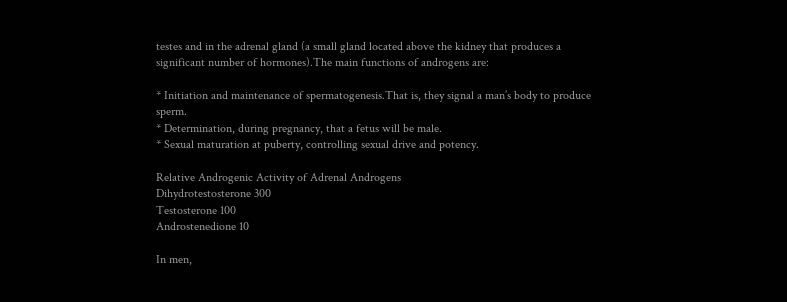testes and in the adrenal gland (a small gland located above the kidney that produces a significant number of hormones).The main functions of androgens are:

* Initiation and maintenance of spermatogenesis.That is, they signal a man’s body to produce sperm.
* Determination, during pregnancy, that a fetus will be male.
* Sexual maturation at puberty, controlling sexual drive and potency.

Relative Androgenic Activity of Adrenal Androgens
Dihydrotestosterone 300
Testosterone 100
Androstenedione 10

In men,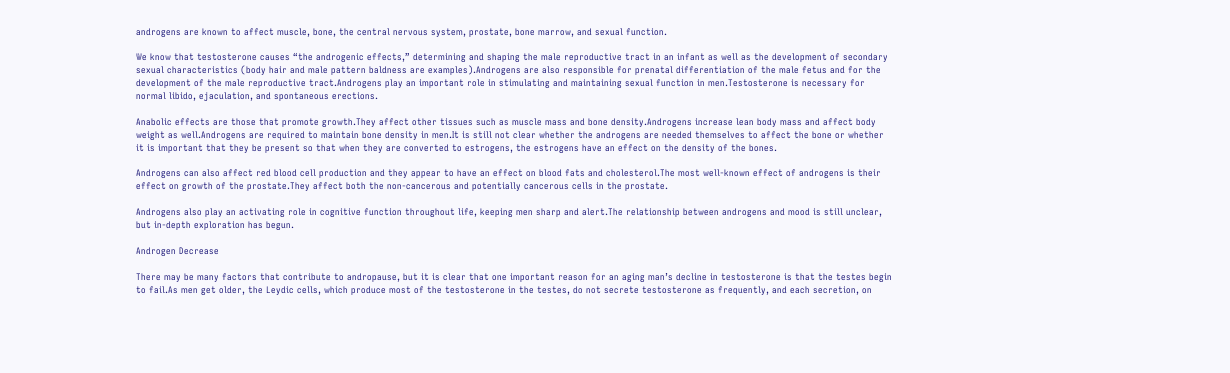androgens are known to affect muscle, bone, the central nervous system, prostate, bone marrow, and sexual function.

We know that testosterone causes “the androgenic effects,” determining and shaping the male reproductive tract in an infant as well as the development of secondary sexual characteristics (body hair and male pattern baldness are examples).Androgens are also responsible for prenatal differentiation of the male fetus and for the development of the male reproductive tract.Androgens play an important role in stimulating and maintaining sexual function in men.Testosterone is necessary for normal libido, ejaculation, and spontaneous erections.

Anabolic effects are those that promote growth.They affect other tissues such as muscle mass and bone density.Androgens increase lean body mass and affect body weight as well.Androgens are required to maintain bone density in men.It is still not clear whether the androgens are needed themselves to affect the bone or whether it is important that they be present so that when they are converted to estrogens, the estrogens have an effect on the density of the bones.

Androgens can also affect red blood cell production and they appear to have an effect on blood fats and cholesterol.The most well-known effect of androgens is their effect on growth of the prostate.They affect both the non-cancerous and potentially cancerous cells in the prostate.

Androgens also play an activating role in cognitive function throughout life, keeping men sharp and alert.The relationship between androgens and mood is still unclear, but in-depth exploration has begun.

Androgen Decrease

There may be many factors that contribute to andropause, but it is clear that one important reason for an aging man’s decline in testosterone is that the testes begin to fail.As men get older, the Leydic cells, which produce most of the testosterone in the testes, do not secrete testosterone as frequently, and each secretion, on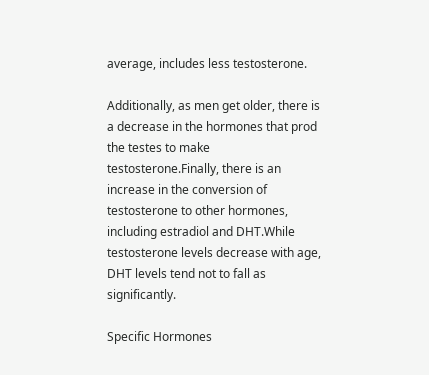average, includes less testosterone.

Additionally, as men get older, there is a decrease in the hormones that prod the testes to make testosterone.Finally, there is an increase in the conversion of testosterone to other hormones, including estradiol and DHT.While testosterone levels decrease with age, DHT levels tend not to fall as significantly.

Specific Hormones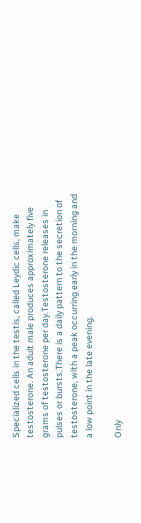Specialized cells in the testis, called Leydic cells, make testosterone. An adult male produces approximately five grams of testosterone per day.Testosterone releases in pulses or bursts.There is a daily pattern to the secretion of testosterone, with a peak occurring early in the morning and a low point in the late evening.

Only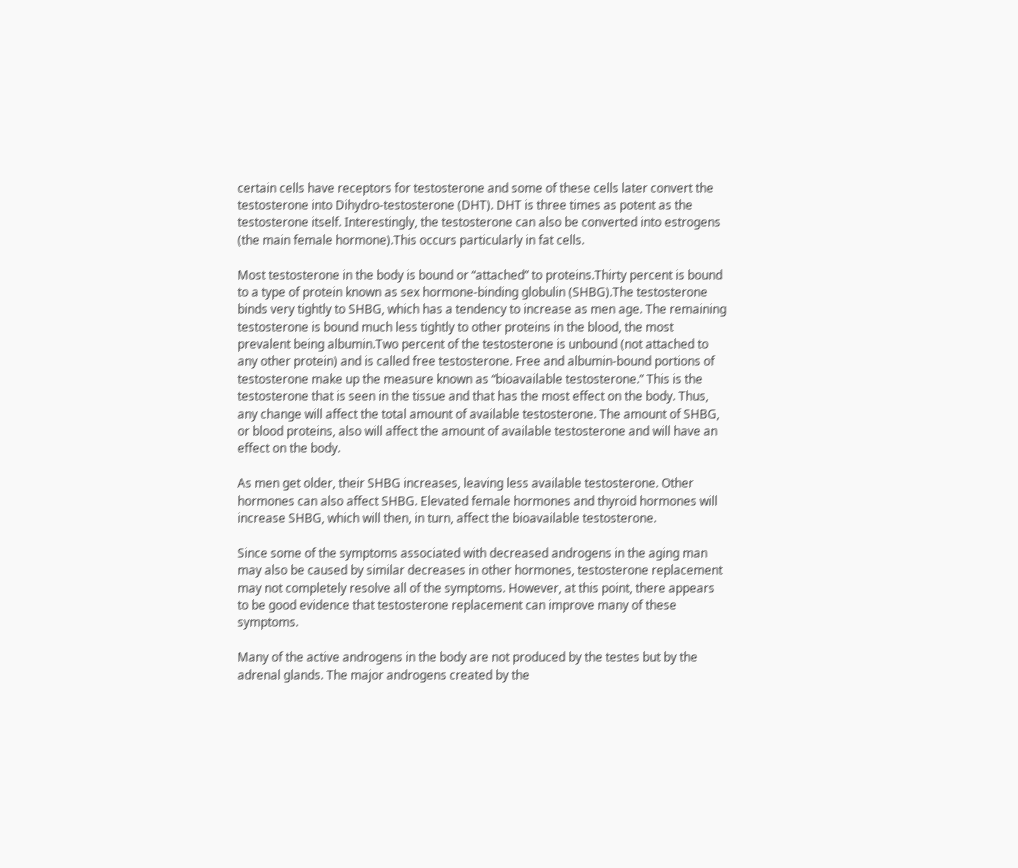certain cells have receptors for testosterone and some of these cells later convert the testosterone into Dihydro-testosterone (DHT). DHT is three times as potent as the testosterone itself. Interestingly, the testosterone can also be converted into estrogens (the main female hormone).This occurs particularly in fat cells.

Most testosterone in the body is bound or “attached” to proteins.Thirty percent is bound to a type of protein known as sex hormone-binding globulin (SHBG).The testosterone binds very tightly to SHBG, which has a tendency to increase as men age. The remaining testosterone is bound much less tightly to other proteins in the blood, the most prevalent being albumin.Two percent of the testosterone is unbound (not attached to any other protein) and is called free testosterone. Free and albumin-bound portions of testosterone make up the measure known as “bioavailable testosterone.” This is the testosterone that is seen in the tissue and that has the most effect on the body. Thus, any change will affect the total amount of available testosterone. The amount of SHBG, or blood proteins, also will affect the amount of available testosterone and will have an effect on the body.

As men get older, their SHBG increases, leaving less available testosterone. Other hormones can also affect SHBG. Elevated female hormones and thyroid hormones will increase SHBG, which will then, in turn, affect the bioavailable testosterone.

Since some of the symptoms associated with decreased androgens in the aging man may also be caused by similar decreases in other hormones, testosterone replacement may not completely resolve all of the symptoms. However, at this point, there appears to be good evidence that testosterone replacement can improve many of these symptoms.

Many of the active androgens in the body are not produced by the testes but by the adrenal glands. The major androgens created by the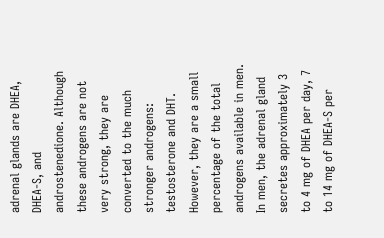adrenal glands are DHEA, DHEA-S, and androstenedione. Although these androgens are not very strong, they are converted to the much stronger androgens: testosterone and DHT. However, they are a small percentage of the total androgens available in men. In men, the adrenal gland secretes approximately 3 to 4 mg of DHEA per day, 7 to 14 mg of DHEA-S per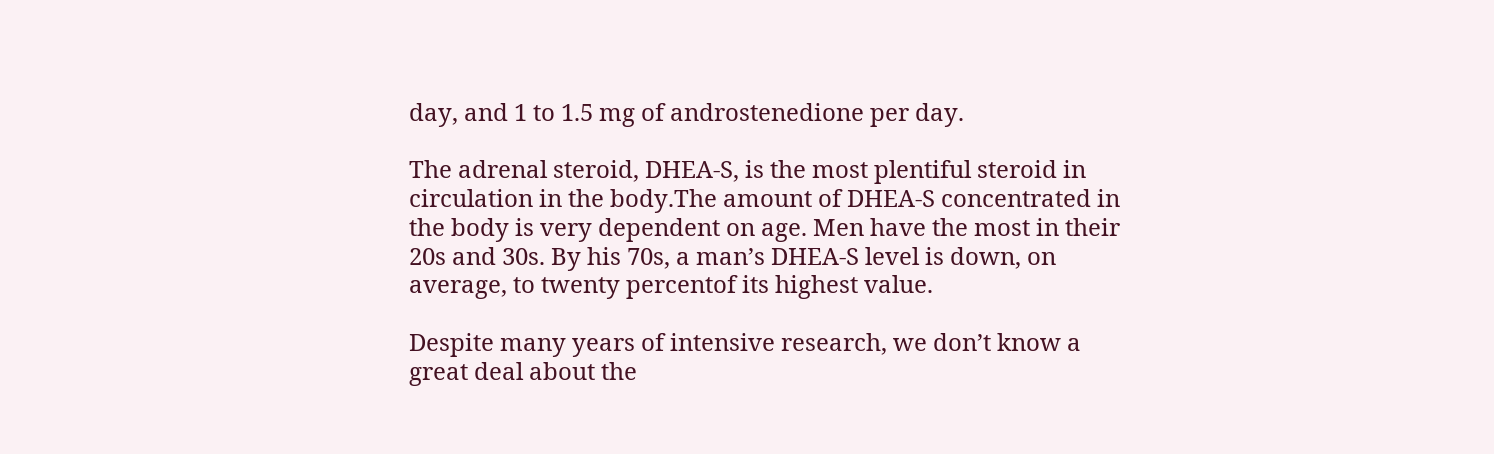day, and 1 to 1.5 mg of androstenedione per day.

The adrenal steroid, DHEA-S, is the most plentiful steroid in circulation in the body.The amount of DHEA-S concentrated in the body is very dependent on age. Men have the most in their 20s and 30s. By his 70s, a man’s DHEA-S level is down, on average, to twenty percentof its highest value.

Despite many years of intensive research, we don’t know a great deal about the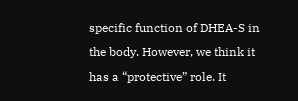specific function of DHEA-S in the body. However, we think it has a “protective” role. It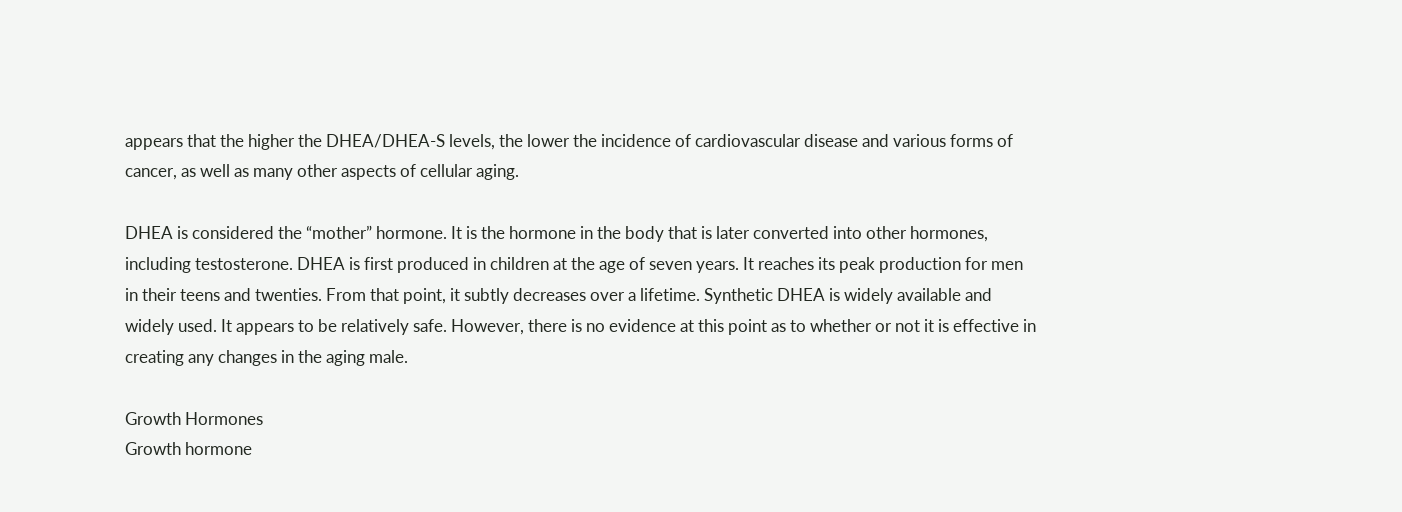appears that the higher the DHEA/DHEA-S levels, the lower the incidence of cardiovascular disease and various forms of cancer, as well as many other aspects of cellular aging.

DHEA is considered the “mother” hormone. It is the hormone in the body that is later converted into other hormones, including testosterone. DHEA is first produced in children at the age of seven years. It reaches its peak production for men in their teens and twenties. From that point, it subtly decreases over a lifetime. Synthetic DHEA is widely available and widely used. It appears to be relatively safe. However, there is no evidence at this point as to whether or not it is effective in creating any changes in the aging male.

Growth Hormones
Growth hormone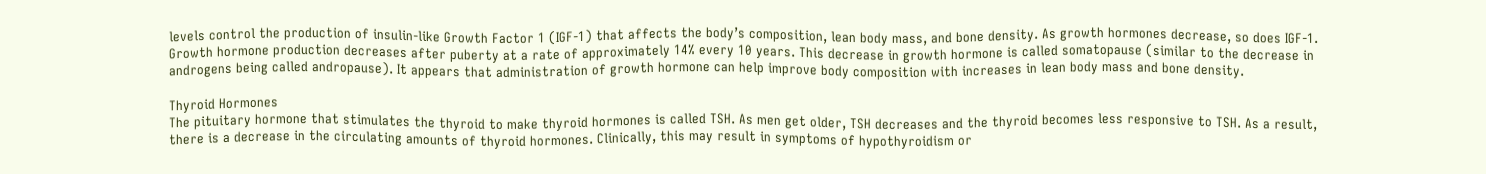levels control the production of insulin-like Growth Factor 1 (IGF-1) that affects the body’s composition, lean body mass, and bone density. As growth hormones decrease, so does IGF-1. Growth hormone production decreases after puberty at a rate of approximately 14% every 10 years. This decrease in growth hormone is called somatopause (similar to the decrease in androgens being called andropause). It appears that administration of growth hormone can help improve body composition with increases in lean body mass and bone density.

Thyroid Hormones
The pituitary hormone that stimulates the thyroid to make thyroid hormones is called TSH. As men get older, TSH decreases and the thyroid becomes less responsive to TSH. As a result, there is a decrease in the circulating amounts of thyroid hormones. Clinically, this may result in symptoms of hypothyroidism or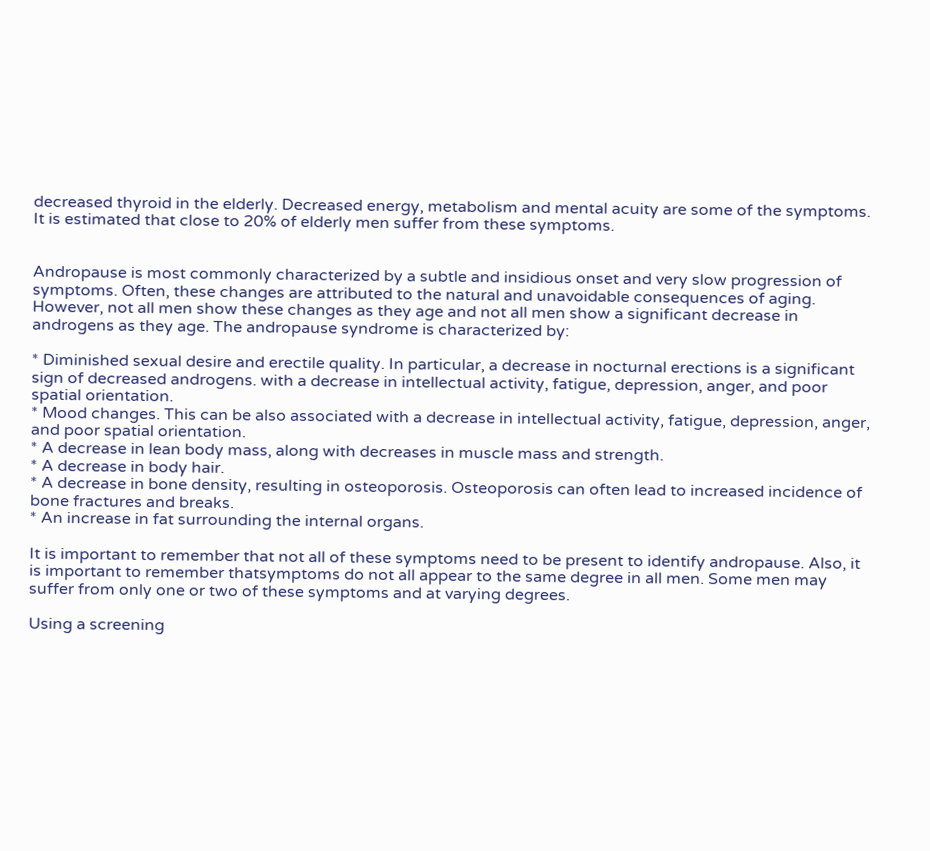decreased thyroid in the elderly. Decreased energy, metabolism and mental acuity are some of the symptoms. It is estimated that close to 20% of elderly men suffer from these symptoms.


Andropause is most commonly characterized by a subtle and insidious onset and very slow progression of symptoms. Often, these changes are attributed to the natural and unavoidable consequences of aging. However, not all men show these changes as they age and not all men show a significant decrease in androgens as they age. The andropause syndrome is characterized by:

* Diminished sexual desire and erectile quality. In particular, a decrease in nocturnal erections is a significant sign of decreased androgens. with a decrease in intellectual activity, fatigue, depression, anger, and poor spatial orientation.
* Mood changes. This can be also associated with a decrease in intellectual activity, fatigue, depression, anger, and poor spatial orientation.
* A decrease in lean body mass, along with decreases in muscle mass and strength.
* A decrease in body hair.
* A decrease in bone density, resulting in osteoporosis. Osteoporosis can often lead to increased incidence of bone fractures and breaks.
* An increase in fat surrounding the internal organs.

It is important to remember that not all of these symptoms need to be present to identify andropause. Also, it is important to remember thatsymptoms do not all appear to the same degree in all men. Some men may suffer from only one or two of these symptoms and at varying degrees.

Using a screening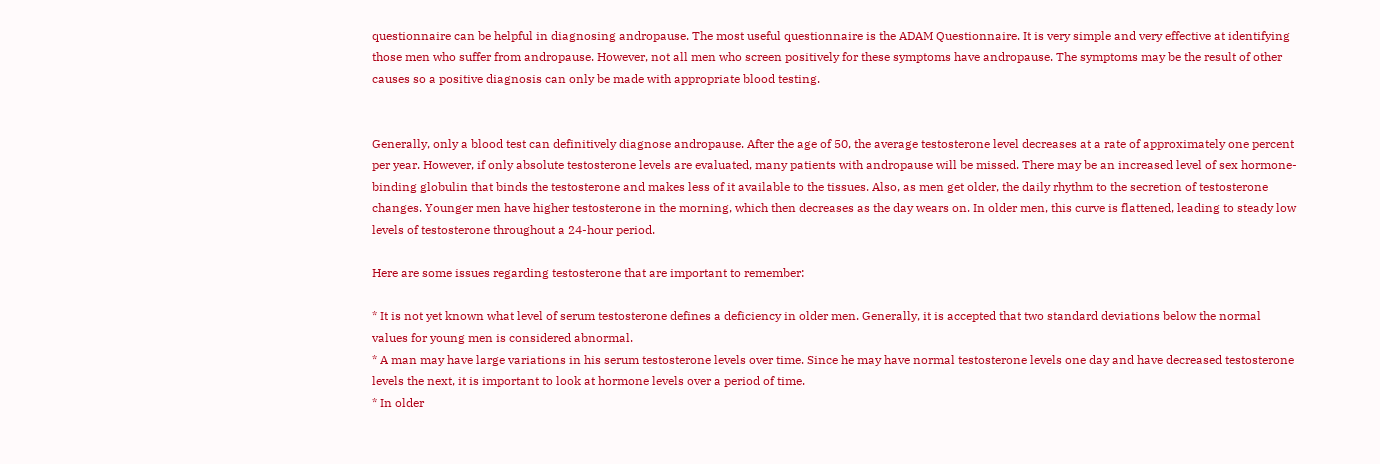questionnaire can be helpful in diagnosing andropause. The most useful questionnaire is the ADAM Questionnaire. It is very simple and very effective at identifying those men who suffer from andropause. However, not all men who screen positively for these symptoms have andropause. The symptoms may be the result of other causes so a positive diagnosis can only be made with appropriate blood testing.


Generally, only a blood test can definitively diagnose andropause. After the age of 50, the average testosterone level decreases at a rate of approximately one percent per year. However, if only absolute testosterone levels are evaluated, many patients with andropause will be missed. There may be an increased level of sex hormone-binding globulin that binds the testosterone and makes less of it available to the tissues. Also, as men get older, the daily rhythm to the secretion of testosterone changes. Younger men have higher testosterone in the morning, which then decreases as the day wears on. In older men, this curve is flattened, leading to steady low levels of testosterone throughout a 24-hour period.

Here are some issues regarding testosterone that are important to remember:

* It is not yet known what level of serum testosterone defines a deficiency in older men. Generally, it is accepted that two standard deviations below the normal values for young men is considered abnormal.
* A man may have large variations in his serum testosterone levels over time. Since he may have normal testosterone levels one day and have decreased testosterone levels the next, it is important to look at hormone levels over a period of time.
* In older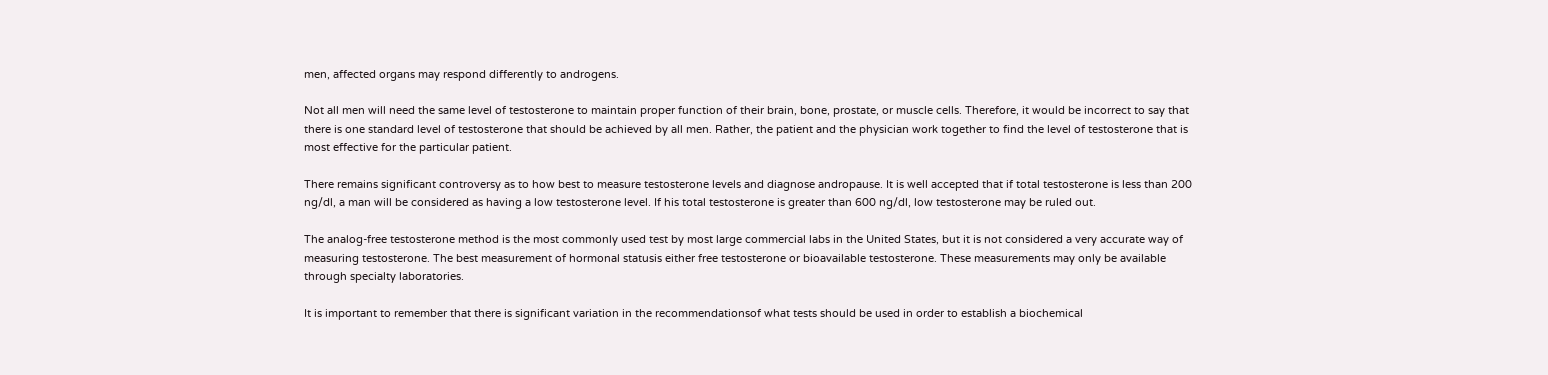men, affected organs may respond differently to androgens.

Not all men will need the same level of testosterone to maintain proper function of their brain, bone, prostate, or muscle cells. Therefore, it would be incorrect to say that there is one standard level of testosterone that should be achieved by all men. Rather, the patient and the physician work together to find the level of testosterone that is most effective for the particular patient.

There remains significant controversy as to how best to measure testosterone levels and diagnose andropause. It is well accepted that if total testosterone is less than 200 ng/dl, a man will be considered as having a low testosterone level. If his total testosterone is greater than 600 ng/dl, low testosterone may be ruled out.

The analog-free testosterone method is the most commonly used test by most large commercial labs in the United States, but it is not considered a very accurate way of measuring testosterone. The best measurement of hormonal statusis either free testosterone or bioavailable testosterone. These measurements may only be available through specialty laboratories.

It is important to remember that there is significant variation in the recommendationsof what tests should be used in order to establish a biochemical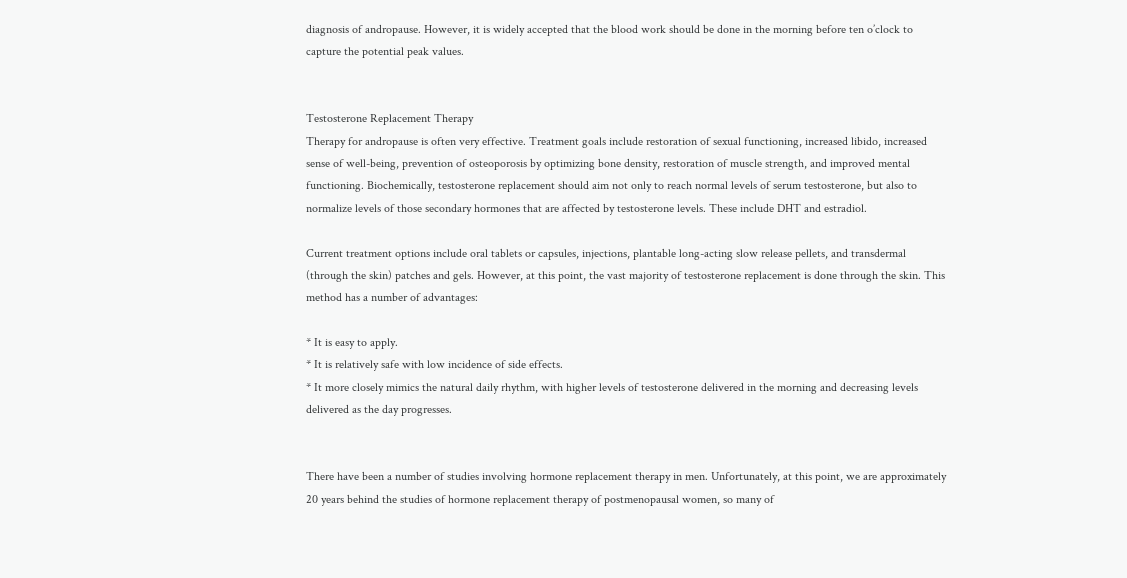diagnosis of andropause. However, it is widely accepted that the blood work should be done in the morning before ten o’clock to capture the potential peak values.


Testosterone Replacement Therapy
Therapy for andropause is often very effective. Treatment goals include restoration of sexual functioning, increased libido, increased sense of well-being, prevention of osteoporosis by optimizing bone density, restoration of muscle strength, and improved mental functioning. Biochemically, testosterone replacement should aim not only to reach normal levels of serum testosterone, but also to normalize levels of those secondary hormones that are affected by testosterone levels. These include DHT and estradiol.

Current treatment options include oral tablets or capsules, injections, plantable long-acting slow release pellets, and transdermal (through the skin) patches and gels. However, at this point, the vast majority of testosterone replacement is done through the skin. This method has a number of advantages:

* It is easy to apply.
* It is relatively safe with low incidence of side effects.
* It more closely mimics the natural daily rhythm, with higher levels of testosterone delivered in the morning and decreasing levels delivered as the day progresses.


There have been a number of studies involving hormone replacement therapy in men. Unfortunately, at this point, we are approximately 20 years behind the studies of hormone replacement therapy of postmenopausal women, so many of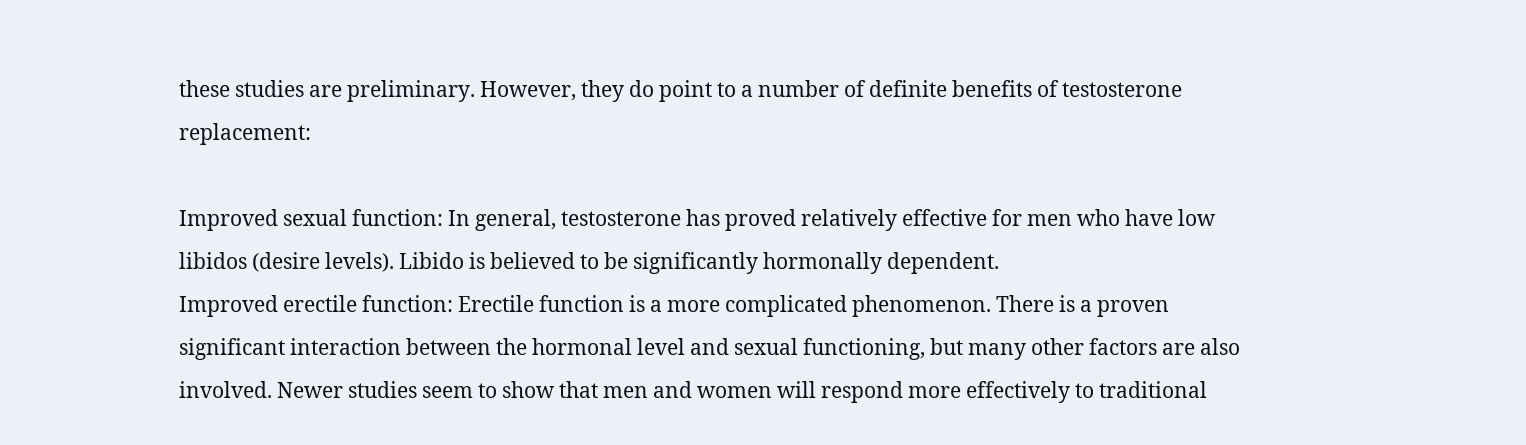these studies are preliminary. However, they do point to a number of definite benefits of testosterone replacement:

Improved sexual function: In general, testosterone has proved relatively effective for men who have low libidos (desire levels). Libido is believed to be significantly hormonally dependent.
Improved erectile function: Erectile function is a more complicated phenomenon. There is a proven significant interaction between the hormonal level and sexual functioning, but many other factors are also involved. Newer studies seem to show that men and women will respond more effectively to traditional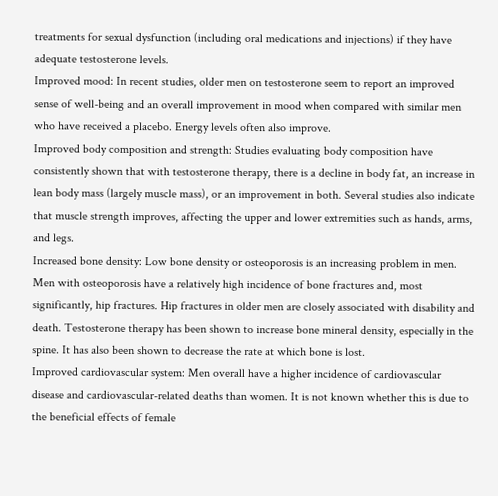treatments for sexual dysfunction (including oral medications and injections) if they have adequate testosterone levels.
Improved mood: In recent studies, older men on testosterone seem to report an improved sense of well-being and an overall improvement in mood when compared with similar men who have received a placebo. Energy levels often also improve.
Improved body composition and strength: Studies evaluating body composition have consistently shown that with testosterone therapy, there is a decline in body fat, an increase in lean body mass (largely muscle mass), or an improvement in both. Several studies also indicate that muscle strength improves, affecting the upper and lower extremities such as hands, arms, and legs.
Increased bone density: Low bone density or osteoporosis is an increasing problem in men. Men with osteoporosis have a relatively high incidence of bone fractures and, most significantly, hip fractures. Hip fractures in older men are closely associated with disability and death. Testosterone therapy has been shown to increase bone mineral density, especially in the spine. It has also been shown to decrease the rate at which bone is lost.
Improved cardiovascular system: Men overall have a higher incidence of cardiovascular disease and cardiovascular-related deaths than women. It is not known whether this is due to the beneficial effects of female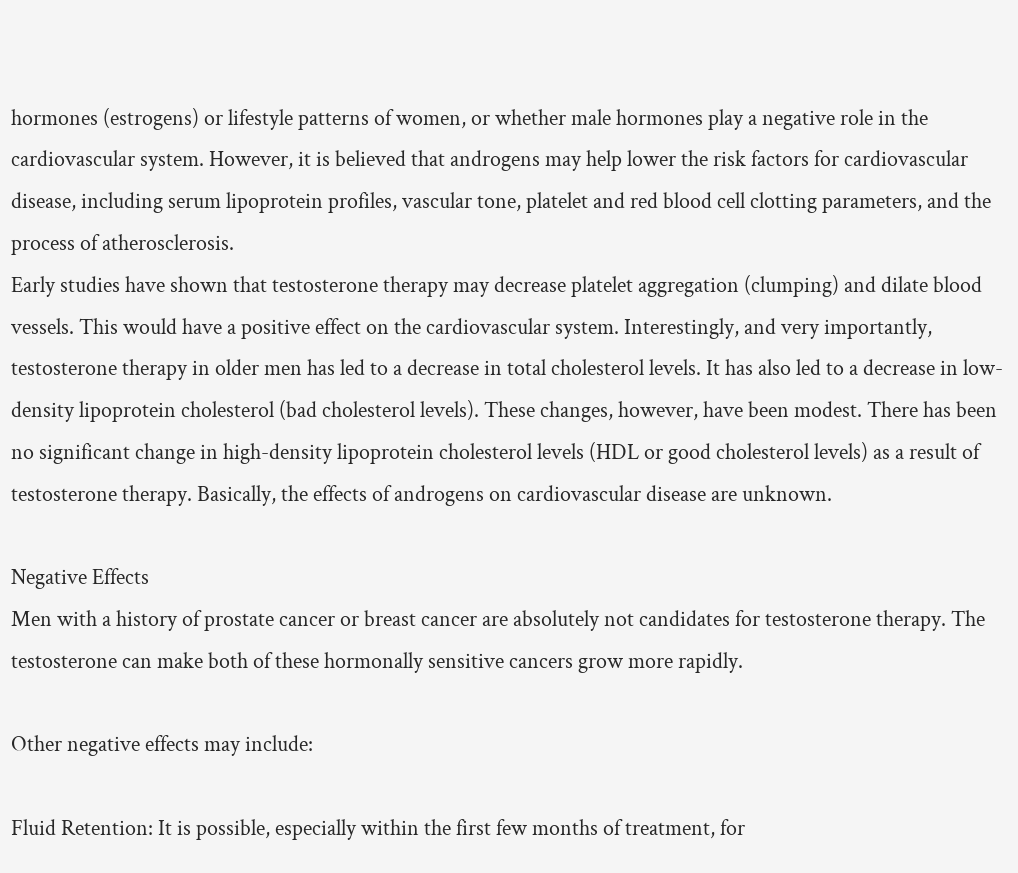hormones (estrogens) or lifestyle patterns of women, or whether male hormones play a negative role in the cardiovascular system. However, it is believed that androgens may help lower the risk factors for cardiovascular disease, including serum lipoprotein profiles, vascular tone, platelet and red blood cell clotting parameters, and the process of atherosclerosis.
Early studies have shown that testosterone therapy may decrease platelet aggregation (clumping) and dilate blood vessels. This would have a positive effect on the cardiovascular system. Interestingly, and very importantly, testosterone therapy in older men has led to a decrease in total cholesterol levels. It has also led to a decrease in low-density lipoprotein cholesterol (bad cholesterol levels). These changes, however, have been modest. There has been no significant change in high-density lipoprotein cholesterol levels (HDL or good cholesterol levels) as a result of testosterone therapy. Basically, the effects of androgens on cardiovascular disease are unknown.

Negative Effects
Men with a history of prostate cancer or breast cancer are absolutely not candidates for testosterone therapy. The testosterone can make both of these hormonally sensitive cancers grow more rapidly.

Other negative effects may include:

Fluid Retention: It is possible, especially within the first few months of treatment, for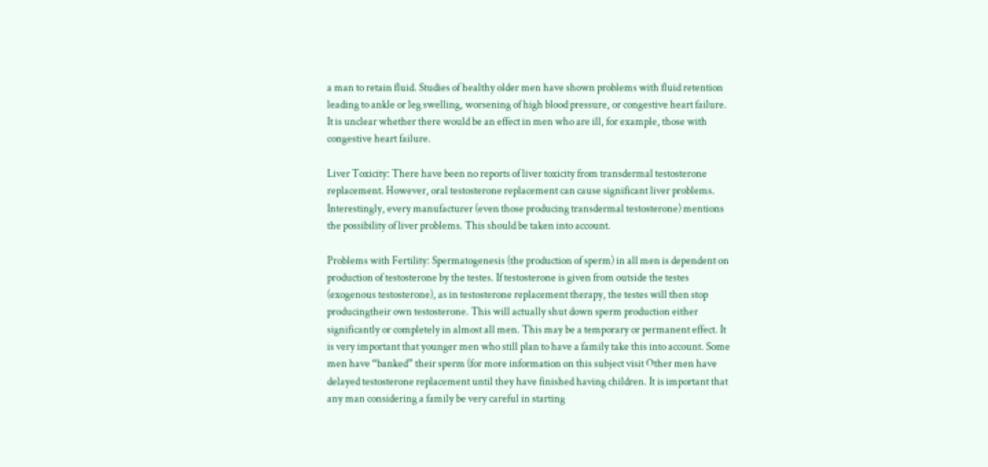a man to retain fluid. Studies of healthy older men have shown problems with fluid retention leading to ankle or leg swelling, worsening of high blood pressure, or congestive heart failure. It is unclear whether there would be an effect in men who are ill, for example, those with congestive heart failure.

Liver Toxicity: There have been no reports of liver toxicity from transdermal testosterone replacement. However, oral testosterone replacement can cause significant liver problems. Interestingly, every manufacturer (even those producing transdermal testosterone) mentions the possibility of liver problems. This should be taken into account.

Problems with Fertility: Spermatogenesis (the production of sperm) in all men is dependent on production of testosterone by the testes. If testosterone is given from outside the testes (exogenous testosterone), as in testosterone replacement therapy, the testes will then stop producingtheir own testosterone. This will actually shut down sperm production either significantly or completely in almost all men. This may be a temporary or permanent effect. It is very important that younger men who still plan to have a family take this into account. Some men have “banked” their sperm (for more information on this subject visit Other men have delayed testosterone replacement until they have finished having children. It is important that any man considering a family be very careful in starting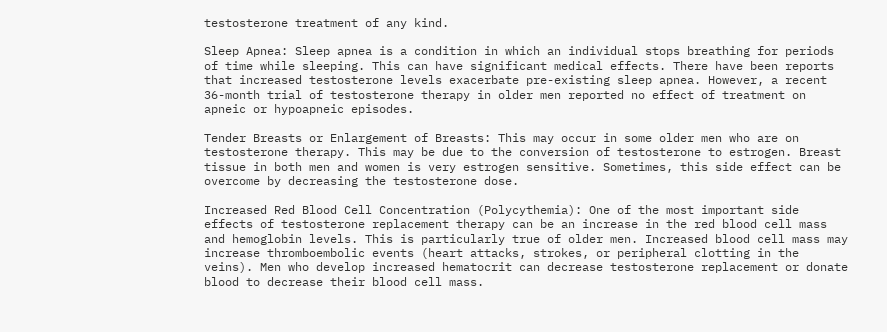testosterone treatment of any kind.

Sleep Apnea: Sleep apnea is a condition in which an individual stops breathing for periods of time while sleeping. This can have significant medical effects. There have been reports that increased testosterone levels exacerbate pre-existing sleep apnea. However, a recent 36-month trial of testosterone therapy in older men reported no effect of treatment on apneic or hypoapneic episodes.

Tender Breasts or Enlargement of Breasts: This may occur in some older men who are on testosterone therapy. This may be due to the conversion of testosterone to estrogen. Breast tissue in both men and women is very estrogen sensitive. Sometimes, this side effect can be overcome by decreasing the testosterone dose.

Increased Red Blood Cell Concentration (Polycythemia): One of the most important side effects of testosterone replacement therapy can be an increase in the red blood cell mass and hemoglobin levels. This is particularly true of older men. Increased blood cell mass may increase thromboembolic events (heart attacks, strokes, or peripheral clotting in the veins). Men who develop increased hematocrit can decrease testosterone replacement or donate blood to decrease their blood cell mass.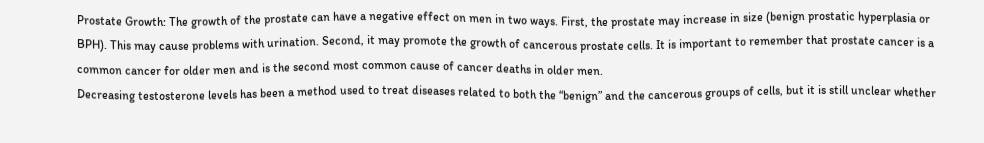Prostate Growth: The growth of the prostate can have a negative effect on men in two ways. First, the prostate may increase in size (benign prostatic hyperplasia or BPH). This may cause problems with urination. Second, it may promote the growth of cancerous prostate cells. It is important to remember that prostate cancer is a common cancer for older men and is the second most common cause of cancer deaths in older men.
Decreasing testosterone levels has been a method used to treat diseases related to both the “benign” and the cancerous groups of cells, but it is still unclear whether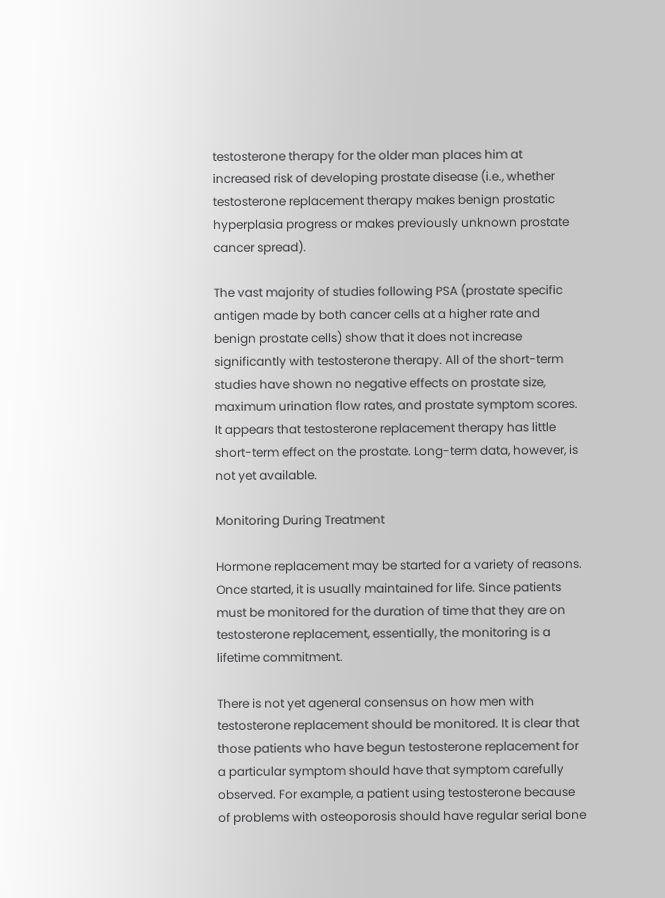testosterone therapy for the older man places him at increased risk of developing prostate disease (i.e., whether testosterone replacement therapy makes benign prostatic hyperplasia progress or makes previously unknown prostate cancer spread).

The vast majority of studies following PSA (prostate specific antigen made by both cancer cells at a higher rate and benign prostate cells) show that it does not increase significantly with testosterone therapy. All of the short-term studies have shown no negative effects on prostate size, maximum urination flow rates, and prostate symptom scores. It appears that testosterone replacement therapy has little short-term effect on the prostate. Long-term data, however, is not yet available.

Monitoring During Treatment

Hormone replacement may be started for a variety of reasons. Once started, it is usually maintained for life. Since patients must be monitored for the duration of time that they are on testosterone replacement, essentially, the monitoring is a lifetime commitment.

There is not yet ageneral consensus on how men with testosterone replacement should be monitored. It is clear that those patients who have begun testosterone replacement for a particular symptom should have that symptom carefully observed. For example, a patient using testosterone because of problems with osteoporosis should have regular serial bone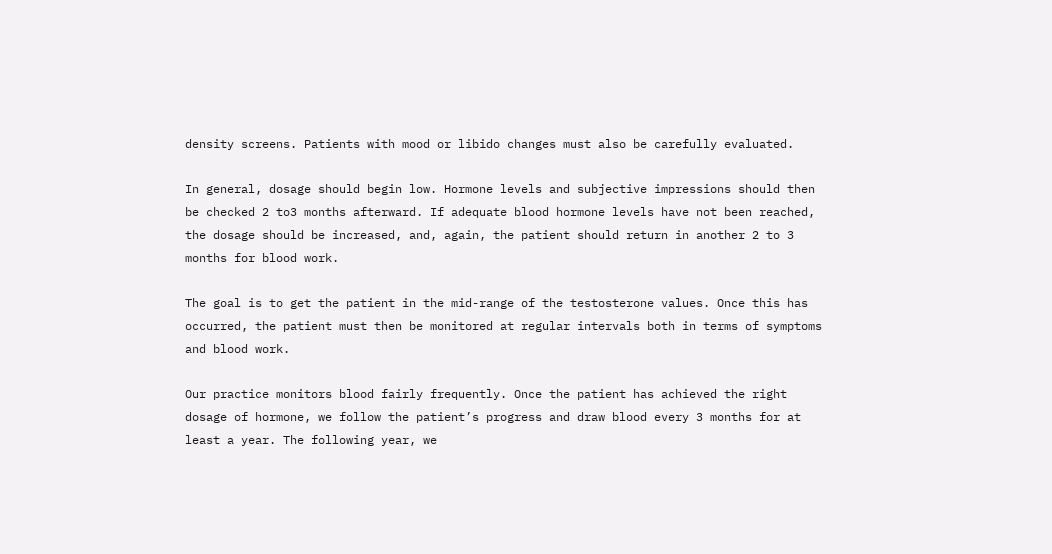density screens. Patients with mood or libido changes must also be carefully evaluated.

In general, dosage should begin low. Hormone levels and subjective impressions should then be checked 2 to3 months afterward. If adequate blood hormone levels have not been reached, the dosage should be increased, and, again, the patient should return in another 2 to 3 months for blood work.

The goal is to get the patient in the mid-range of the testosterone values. Once this has occurred, the patient must then be monitored at regular intervals both in terms of symptoms and blood work.

Our practice monitors blood fairly frequently. Once the patient has achieved the right dosage of hormone, we follow the patient’s progress and draw blood every 3 months for at least a year. The following year, we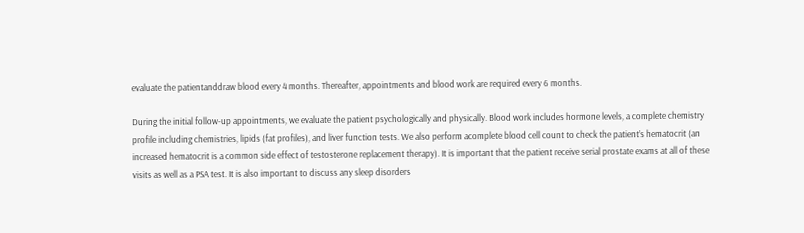evaluate the patientanddraw blood every 4 months. Thereafter, appointments and blood work are required every 6 months.

During the initial follow-up appointments, we evaluate the patient psychologically and physically. Blood work includes hormone levels, a complete chemistry profile including chemistries, lipids (fat profiles), and liver function tests. We also perform acomplete blood cell count to check the patient’s hematocrit (an increased hematocrit is a common side effect of testosterone replacement therapy). It is important that the patient receive serial prostate exams at all of these visits as well as a PSA test. It is also important to discuss any sleep disorders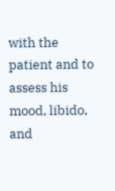with the patient and to assess his mood, libido, and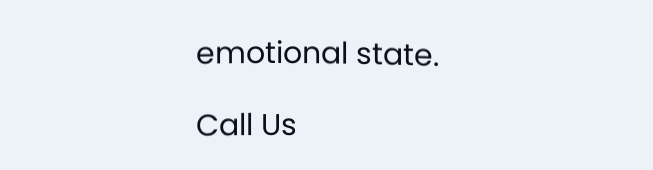emotional state.

Call Us